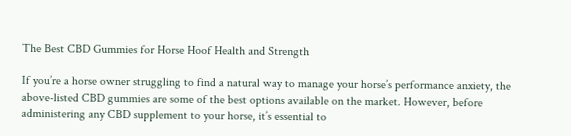The Best CBD Gummies for Horse Hoof Health and Strength

If you’re a horse owner struggling to find a natural way to manage your horse’s performance anxiety, the above-listed CBD gummies are some of the best options available on the market. However, before administering any CBD supplement to your horse, it’s essential to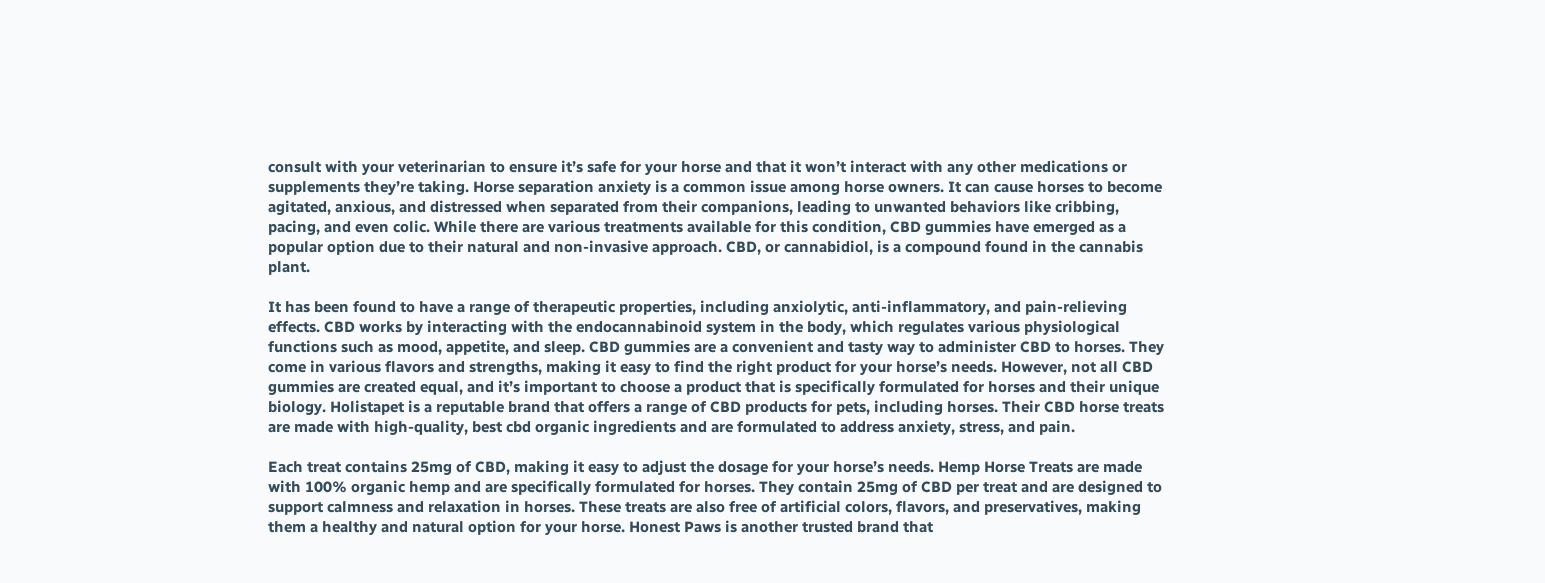consult with your veterinarian to ensure it’s safe for your horse and that it won’t interact with any other medications or supplements they’re taking. Horse separation anxiety is a common issue among horse owners. It can cause horses to become agitated, anxious, and distressed when separated from their companions, leading to unwanted behaviors like cribbing, pacing, and even colic. While there are various treatments available for this condition, CBD gummies have emerged as a popular option due to their natural and non-invasive approach. CBD, or cannabidiol, is a compound found in the cannabis plant.

It has been found to have a range of therapeutic properties, including anxiolytic, anti-inflammatory, and pain-relieving effects. CBD works by interacting with the endocannabinoid system in the body, which regulates various physiological functions such as mood, appetite, and sleep. CBD gummies are a convenient and tasty way to administer CBD to horses. They come in various flavors and strengths, making it easy to find the right product for your horse’s needs. However, not all CBD gummies are created equal, and it’s important to choose a product that is specifically formulated for horses and their unique biology. Holistapet is a reputable brand that offers a range of CBD products for pets, including horses. Their CBD horse treats are made with high-quality, best cbd organic ingredients and are formulated to address anxiety, stress, and pain.

Each treat contains 25mg of CBD, making it easy to adjust the dosage for your horse’s needs. Hemp Horse Treats are made with 100% organic hemp and are specifically formulated for horses. They contain 25mg of CBD per treat and are designed to support calmness and relaxation in horses. These treats are also free of artificial colors, flavors, and preservatives, making them a healthy and natural option for your horse. Honest Paws is another trusted brand that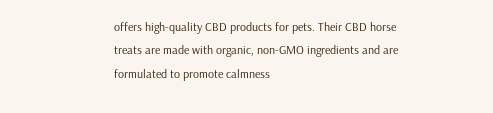offers high-quality CBD products for pets. Their CBD horse treats are made with organic, non-GMO ingredients and are formulated to promote calmness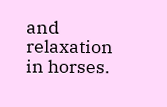and relaxation in horses.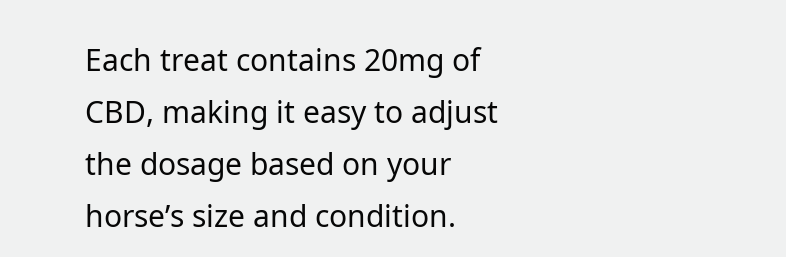Each treat contains 20mg of CBD, making it easy to adjust the dosage based on your horse’s size and condition.